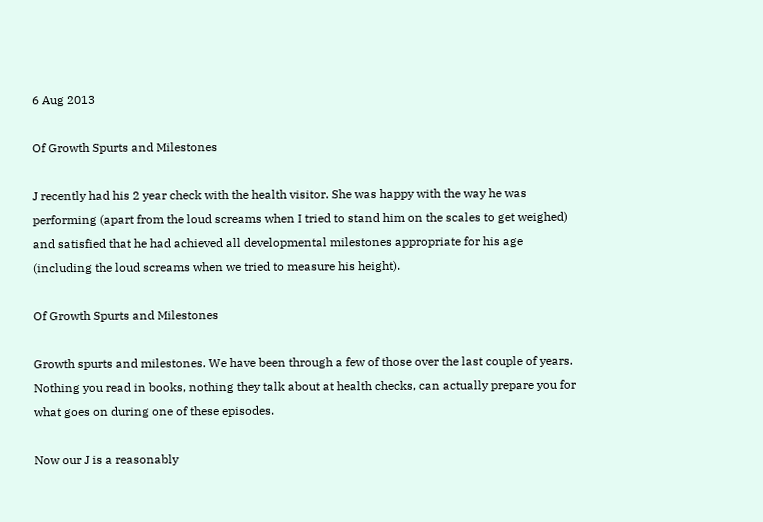6 Aug 2013

Of Growth Spurts and Milestones

J recently had his 2 year check with the health visitor. She was happy with the way he was performing (apart from the loud screams when I tried to stand him on the scales to get weighed) and satisfied that he had achieved all developmental milestones appropriate for his age (including the loud screams when we tried to measure his height).

Of Growth Spurts and Milestones

Growth spurts and milestones. We have been through a few of those over the last couple of years. Nothing you read in books, nothing they talk about at health checks, can actually prepare you for what goes on during one of these episodes.

Now our J is a reasonably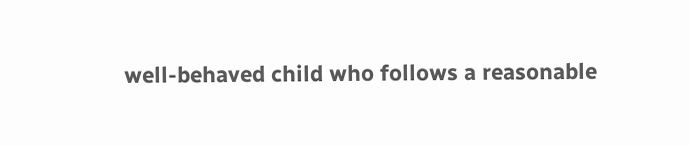well-behaved child who follows a reasonable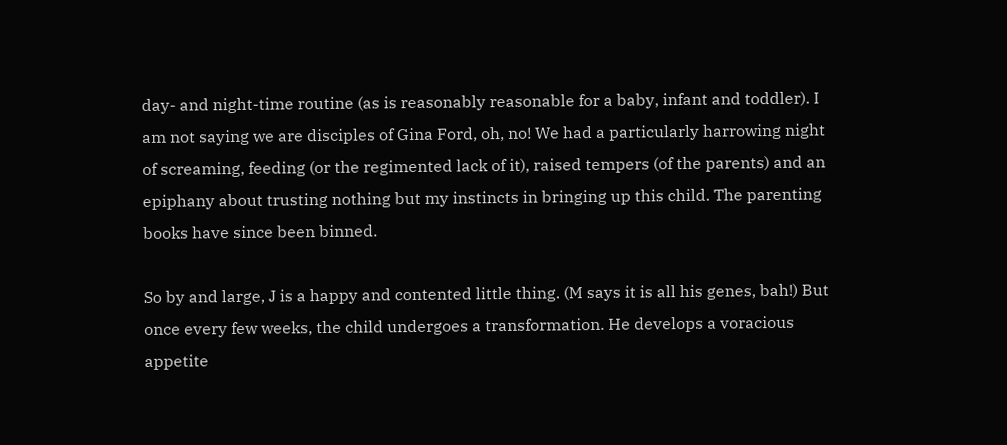day- and night-time routine (as is reasonably reasonable for a baby, infant and toddler). I am not saying we are disciples of Gina Ford, oh, no! We had a particularly harrowing night of screaming, feeding (or the regimented lack of it), raised tempers (of the parents) and an epiphany about trusting nothing but my instincts in bringing up this child. The parenting books have since been binned.

So by and large, J is a happy and contented little thing. (M says it is all his genes, bah!) But once every few weeks, the child undergoes a transformation. He develops a voracious appetite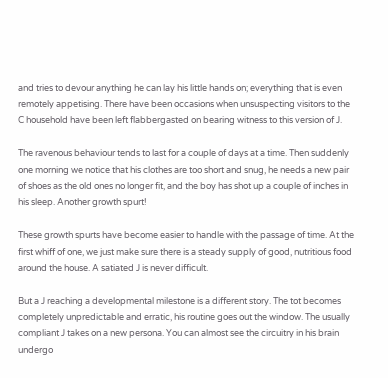and tries to devour anything he can lay his little hands on; everything that is even remotely appetising. There have been occasions when unsuspecting visitors to the C household have been left flabbergasted on bearing witness to this version of J.

The ravenous behaviour tends to last for a couple of days at a time. Then suddenly one morning we notice that his clothes are too short and snug, he needs a new pair of shoes as the old ones no longer fit, and the boy has shot up a couple of inches in his sleep. Another growth spurt!

These growth spurts have become easier to handle with the passage of time. At the first whiff of one, we just make sure there is a steady supply of good, nutritious food around the house. A satiated J is never difficult.

But a J reaching a developmental milestone is a different story. The tot becomes completely unpredictable and erratic, his routine goes out the window. The usually compliant J takes on a new persona. You can almost see the circuitry in his brain undergo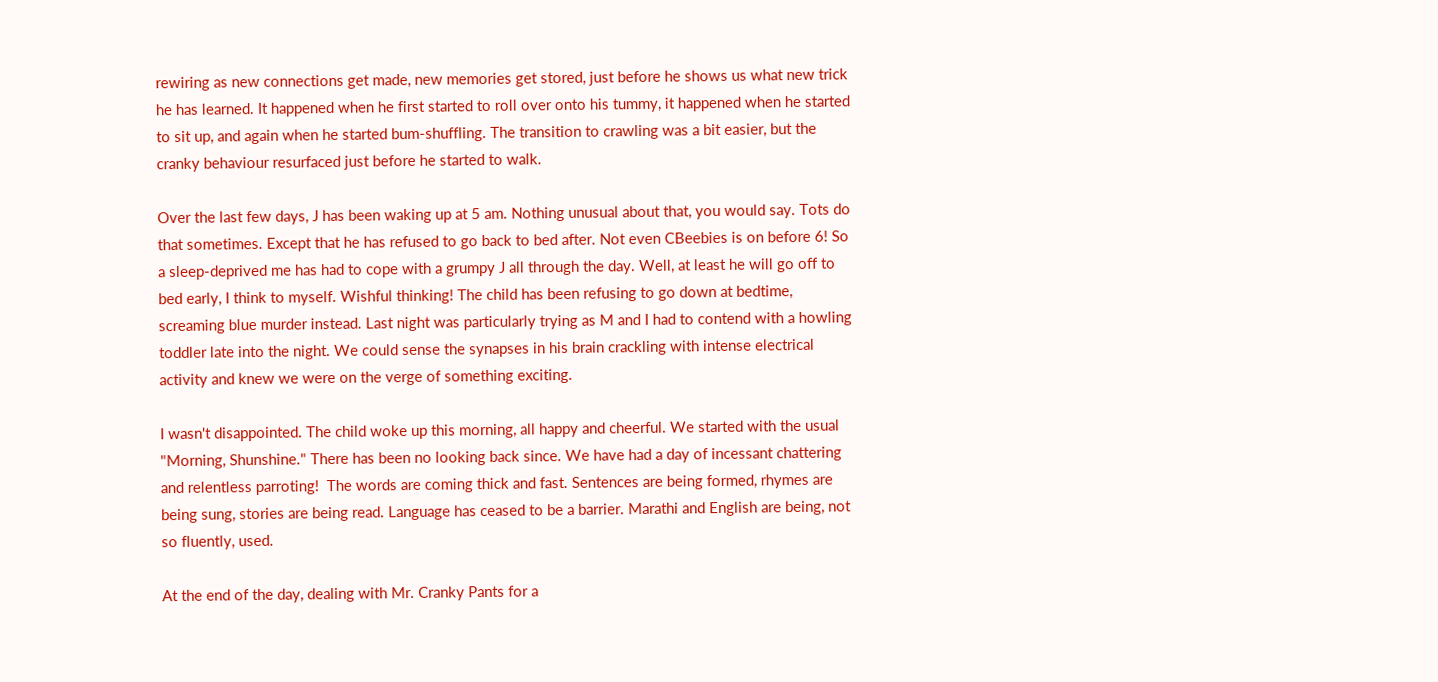rewiring as new connections get made, new memories get stored, just before he shows us what new trick he has learned. It happened when he first started to roll over onto his tummy, it happened when he started to sit up, and again when he started bum-shuffling. The transition to crawling was a bit easier, but the cranky behaviour resurfaced just before he started to walk.

Over the last few days, J has been waking up at 5 am. Nothing unusual about that, you would say. Tots do that sometimes. Except that he has refused to go back to bed after. Not even CBeebies is on before 6! So a sleep-deprived me has had to cope with a grumpy J all through the day. Well, at least he will go off to bed early, I think to myself. Wishful thinking! The child has been refusing to go down at bedtime, screaming blue murder instead. Last night was particularly trying as M and I had to contend with a howling toddler late into the night. We could sense the synapses in his brain crackling with intense electrical activity and knew we were on the verge of something exciting.

I wasn't disappointed. The child woke up this morning, all happy and cheerful. We started with the usual "Morning, Shunshine." There has been no looking back since. We have had a day of incessant chattering and relentless parroting!  The words are coming thick and fast. Sentences are being formed, rhymes are being sung, stories are being read. Language has ceased to be a barrier. Marathi and English are being, not so fluently, used.

At the end of the day, dealing with Mr. Cranky Pants for a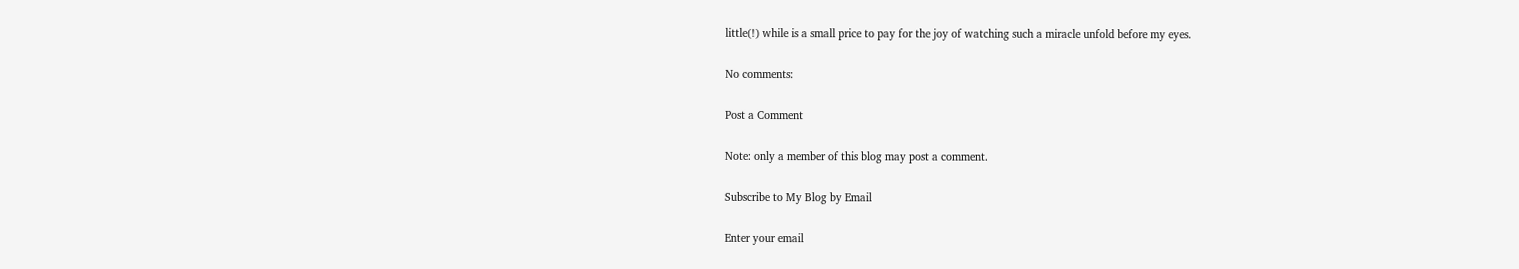little(!) while is a small price to pay for the joy of watching such a miracle unfold before my eyes.

No comments:

Post a Comment

Note: only a member of this blog may post a comment.

Subscribe to My Blog by Email

Enter your email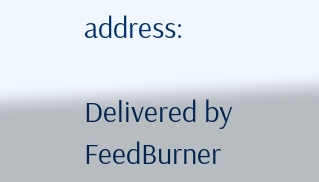address:

Delivered by FeedBurner